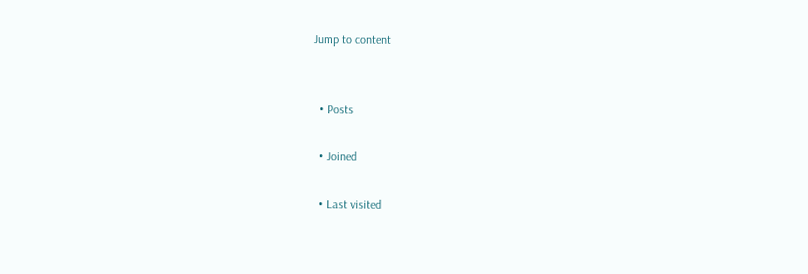Jump to content


  • Posts

  • Joined

  • Last visited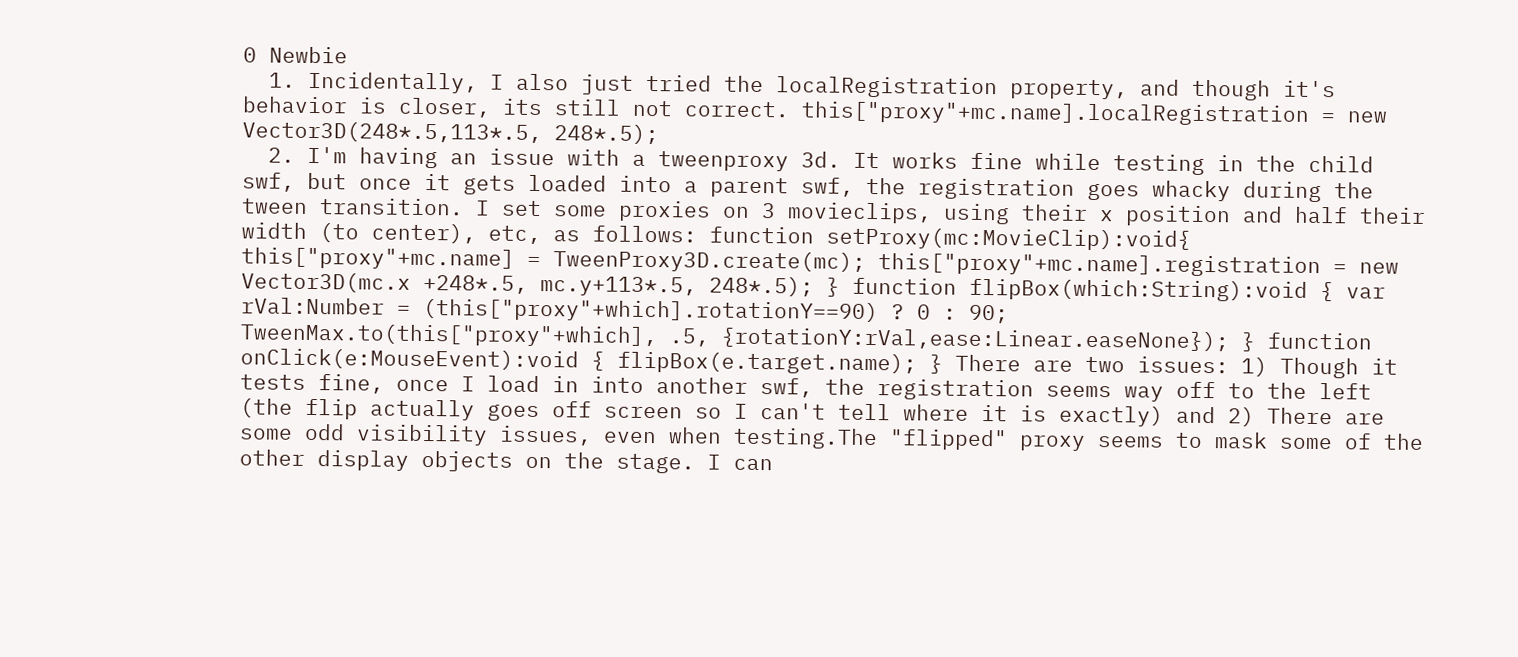0 Newbie
  1. Incidentally, I also just tried the localRegistration property, and though it's behavior is closer, its still not correct. this["proxy"+mc.name].localRegistration = new Vector3D(248*.5,113*.5, 248*.5);
  2. I'm having an issue with a tweenproxy 3d. It works fine while testing in the child swf, but once it gets loaded into a parent swf, the registration goes whacky during the tween transition. I set some proxies on 3 movieclips, using their x position and half their width (to center), etc, as follows: function setProxy(mc:MovieClip):void{ this["proxy"+mc.name] = TweenProxy3D.create(mc); this["proxy"+mc.name].registration = new Vector3D(mc.x +248*.5, mc.y+113*.5, 248*.5); } function flipBox(which:String):void { var rVal:Number = (this["proxy"+which].rotationY==90) ? 0 : 90; TweenMax.to(this["proxy"+which], .5, {rotationY:rVal,ease:Linear.easeNone}); } function onClick(e:MouseEvent):void { flipBox(e.target.name); } There are two issues: 1) Though it tests fine, once I load in into another swf, the registration seems way off to the left (the flip actually goes off screen so I can't tell where it is exactly) and 2) There are some odd visibility issues, even when testing.The "flipped" proxy seems to mask some of the other display objects on the stage. I can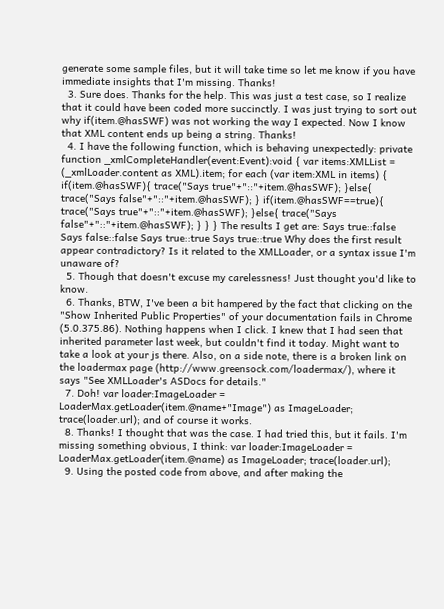generate some sample files, but it will take time so let me know if you have immediate insights that I'm missing. Thanks!
  3. Sure does. Thanks for the help. This was just a test case, so I realize that it could have been coded more succinctly. I was just trying to sort out why if(item.@hasSWF) was not working the way I expected. Now I know that XML content ends up being a string. Thanks!
  4. I have the following function, which is behaving unexpectedly: private function _xmlCompleteHandler(event:Event):void { var items:XMLList = (_xmlLoader.content as XML).item; for each (var item:XML in items) { if(item.@hasSWF){ trace("Says true"+"::"+item.@hasSWF); }else{ trace("Says false"+"::"+item.@hasSWF); } if(item.@hasSWF==true){ trace("Says true"+"::"+item.@hasSWF); }else{ trace("Says false"+"::"+item.@hasSWF); } } } The results I get are: Says true::false Says false::false Says true::true Says true::true Why does the first result appear contradictory? Is it related to the XMLLoader, or a syntax issue I'm unaware of?
  5. Though that doesn't excuse my carelessness! Just thought you'd like to know.
  6. Thanks, BTW, I've been a bit hampered by the fact that clicking on the "Show Inherited Public Properties" of your documentation fails in Chrome (5.0.375.86). Nothing happens when I click. I knew that I had seen that inherited parameter last week, but couldn't find it today. Might want to take a look at your js there. Also, on a side note, there is a broken link on the loadermax page (http://www.greensock.com/loadermax/), where it says "See XMLLoader's ASDocs for details."
  7. Doh! var loader:ImageLoader = LoaderMax.getLoader(item.@name+"Image") as ImageLoader; trace(loader.url); and of course it works.
  8. Thanks! I thought that was the case. I had tried this, but it fails. I'm missing something obvious, I think: var loader:ImageLoader = LoaderMax.getLoader(item.@name) as ImageLoader; trace(loader.url);
  9. Using the posted code from above, and after making the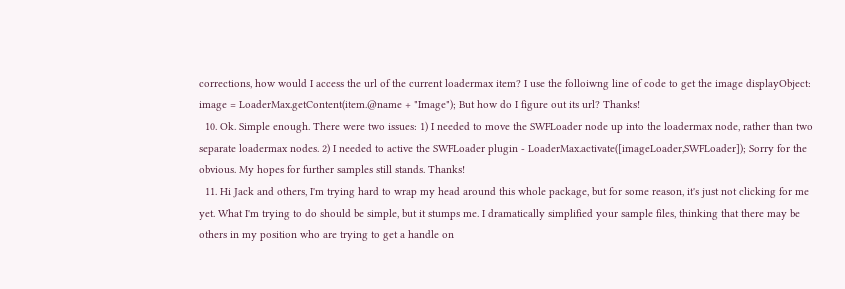corrections, how would I access the url of the current loadermax item? I use the folloiwng line of code to get the image displayObject: image = LoaderMax.getContent(item.@name + "Image"); But how do I figure out its url? Thanks!
  10. Ok. Simple enough. There were two issues: 1) I needed to move the SWFLoader node up into the loadermax node, rather than two separate loadermax nodes. 2) I needed to active the SWFLoader plugin - LoaderMax.activate([imageLoader,SWFLoader]); Sorry for the obvious. My hopes for further samples still stands. Thanks!
  11. Hi Jack and others, I'm trying hard to wrap my head around this whole package, but for some reason, it's just not clicking for me yet. What I'm trying to do should be simple, but it stumps me. I dramatically simplified your sample files, thinking that there may be others in my position who are trying to get a handle on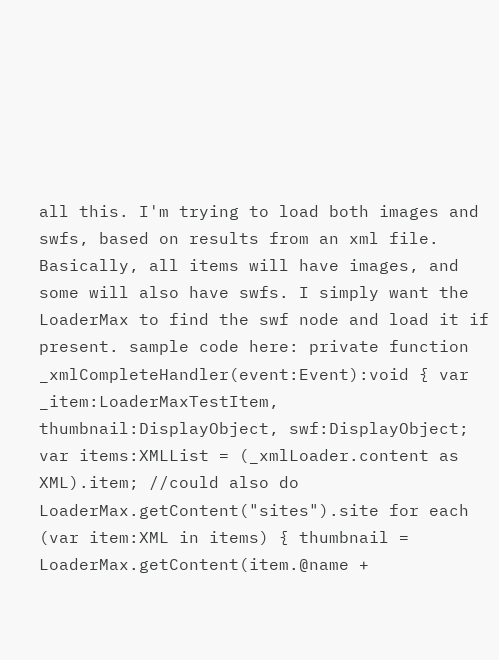all this. I'm trying to load both images and swfs, based on results from an xml file. Basically, all items will have images, and some will also have swfs. I simply want the LoaderMax to find the swf node and load it if present. sample code here: private function _xmlCompleteHandler(event:Event):void { var _item:LoaderMaxTestItem, thumbnail:DisplayObject, swf:DisplayObject; var items:XMLList = (_xmlLoader.content as XML).item; //could also do LoaderMax.getContent("sites").site for each (var item:XML in items) { thumbnail = LoaderMax.getContent(item.@name +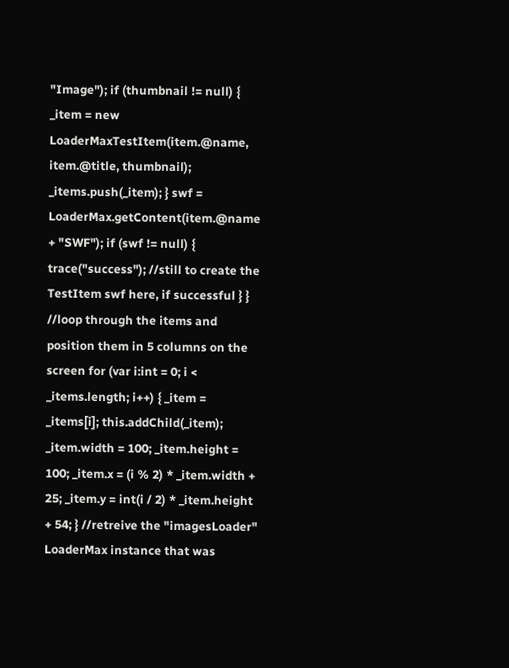"Image"); if (thumbnail != null) { _item = new LoaderMaxTestItem(item.@name, item.@title, thumbnail); _items.push(_item); } swf = LoaderMax.getContent(item.@name + "SWF"); if (swf != null) { trace("success"); //still to create the TestItem swf here, if successful } } //loop through the items and position them in 5 columns on the screen for (var i:int = 0; i < _items.length; i++) { _item = _items[i]; this.addChild(_item); _item.width = 100; _item.height = 100; _item.x = (i % 2) * _item.width + 25; _item.y = int(i / 2) * _item.height + 54; } //retreive the "imagesLoader" LoaderMax instance that was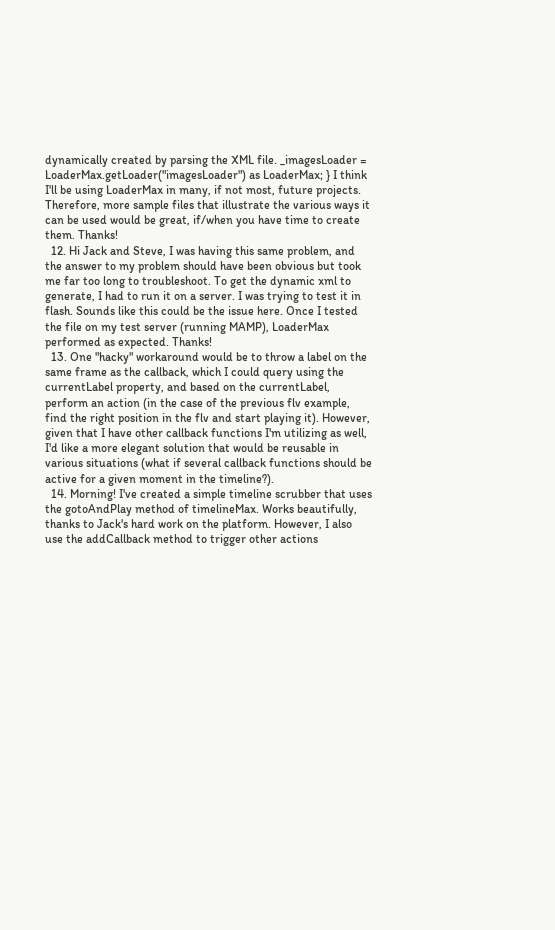dynamically created by parsing the XML file. _imagesLoader = LoaderMax.getLoader("imagesLoader") as LoaderMax; } I think I'll be using LoaderMax in many, if not most, future projects. Therefore, more sample files that illustrate the various ways it can be used would be great, if/when you have time to create them. Thanks!
  12. Hi Jack and Steve, I was having this same problem, and the answer to my problem should have been obvious but took me far too long to troubleshoot. To get the dynamic xml to generate, I had to run it on a server. I was trying to test it in flash. Sounds like this could be the issue here. Once I tested the file on my test server (running MAMP), LoaderMax performed as expected. Thanks!
  13. One "hacky" workaround would be to throw a label on the same frame as the callback, which I could query using the currentLabel property, and based on the currentLabel, perform an action (in the case of the previous flv example, find the right position in the flv and start playing it). However, given that I have other callback functions I'm utilizing as well, I'd like a more elegant solution that would be reusable in various situations (what if several callback functions should be active for a given moment in the timeline?).
  14. Morning! I've created a simple timeline scrubber that uses the gotoAndPlay method of timelineMax. Works beautifully, thanks to Jack's hard work on the platform. However, I also use the addCallback method to trigger other actions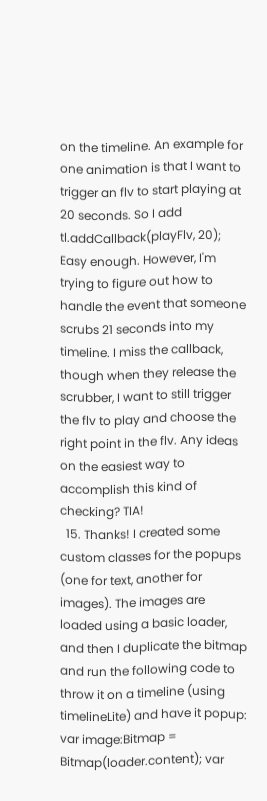on the timeline. An example for one animation is that I want to trigger an flv to start playing at 20 seconds. So I add tl.addCallback(playFlv, 20); Easy enough. However, I'm trying to figure out how to handle the event that someone scrubs 21 seconds into my timeline. I miss the callback, though when they release the scrubber, I want to still trigger the flv to play and choose the right point in the flv. Any ideas on the easiest way to accomplish this kind of checking? TIA!
  15. Thanks! I created some custom classes for the popups (one for text, another for images). The images are loaded using a basic loader, and then I duplicate the bitmap and run the following code to throw it on a timeline (using timelineLite) and have it popup: var image:Bitmap = Bitmap(loader.content); var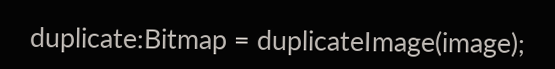duplicate:Bitmap = duplicateImage(image);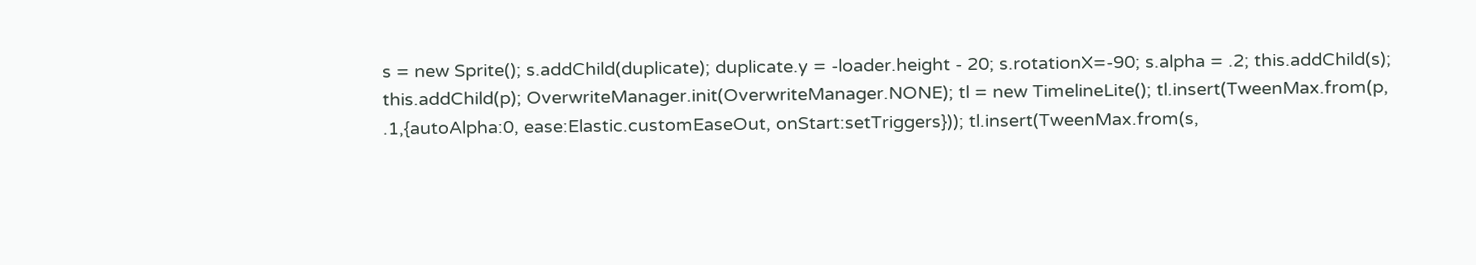s = new Sprite(); s.addChild(duplicate); duplicate.y = -loader.height - 20; s.rotationX=-90; s.alpha = .2; this.addChild(s); this.addChild(p); OverwriteManager.init(OverwriteManager.NONE); tl = new TimelineLite(); tl.insert(TweenMax.from(p, .1,{autoAlpha:0, ease:Elastic.customEaseOut, onStart:setTriggers})); tl.insert(TweenMax.from(s,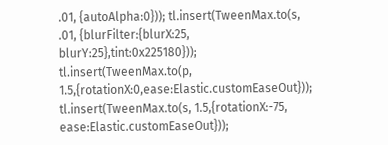.01, {autoAlpha:0})); tl.insert(TweenMax.to(s, .01, {blurFilter:{blurX:25, blurY:25},tint:0x225180})); tl.insert(TweenMax.to(p, 1.5,{rotationX:0,ease:Elastic.customEaseOut})); tl.insert(TweenMax.to(s, 1.5,{rotationX:-75, ease:Elastic.customEaseOut}));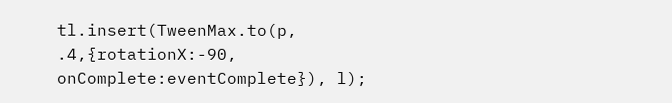tl.insert(TweenMax.to(p, .4,{rotationX:-90, onComplete:eventComplete}), l);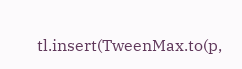tl.insert(TweenMax.to(p,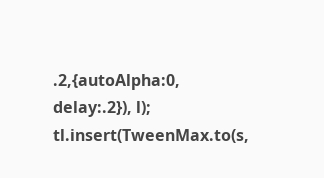.2,{autoAlpha:0, delay:.2}), l); tl.insert(TweenMax.to(s,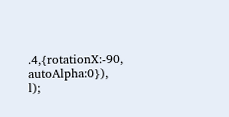.4,{rotationX:-90, autoAlpha:0}), l);